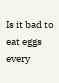Is it bad to eat eggs every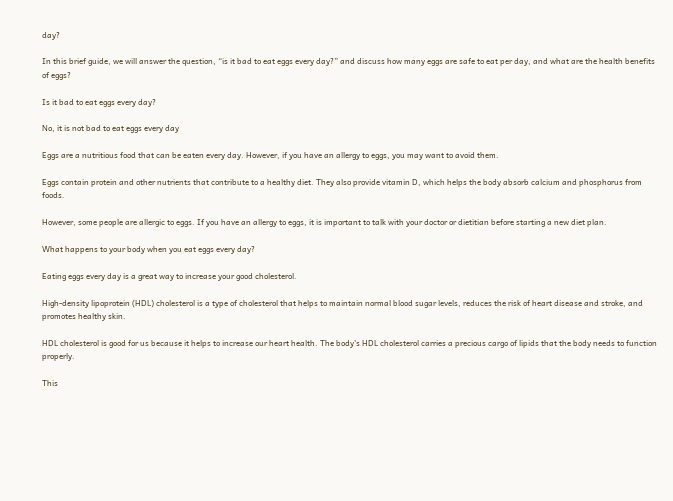day?

In this brief guide, we will answer the question, “is it bad to eat eggs every day?” and discuss how many eggs are safe to eat per day, and what are the health benefits of eggs?

Is it bad to eat eggs every day?

No, it is not bad to eat eggs every day

Eggs are a nutritious food that can be eaten every day. However, if you have an allergy to eggs, you may want to avoid them.

Eggs contain protein and other nutrients that contribute to a healthy diet. They also provide vitamin D, which helps the body absorb calcium and phosphorus from foods.

However, some people are allergic to eggs. If you have an allergy to eggs, it is important to talk with your doctor or dietitian before starting a new diet plan.

What happens to your body when you eat eggs every day?

Eating eggs every day is a great way to increase your good cholesterol.

High-density lipoprotein (HDL) cholesterol is a type of cholesterol that helps to maintain normal blood sugar levels, reduces the risk of heart disease and stroke, and promotes healthy skin.

HDL cholesterol is good for us because it helps to increase our heart health. The body’s HDL cholesterol carries a precious cargo of lipids that the body needs to function properly.

This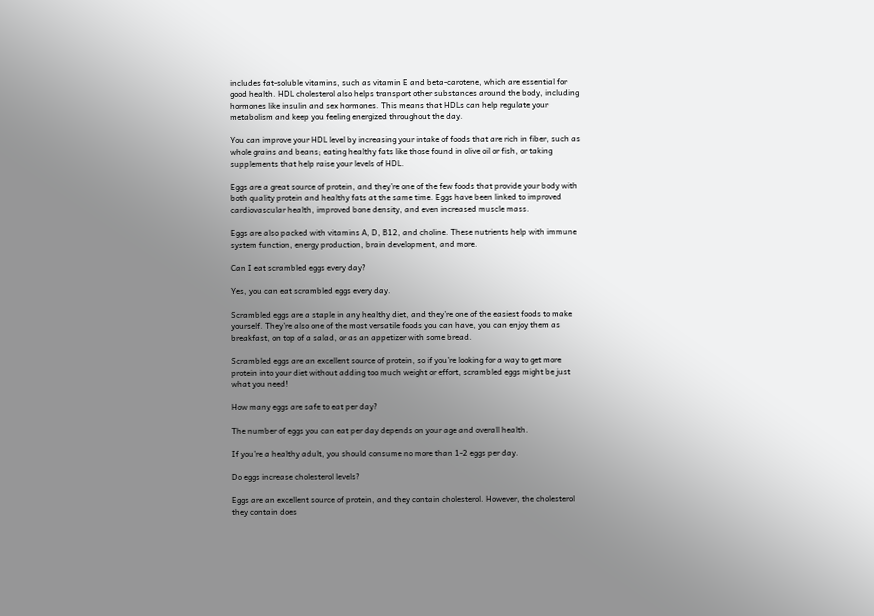includes fat-soluble vitamins, such as vitamin E and beta-carotene, which are essential for good health. HDL cholesterol also helps transport other substances around the body, including hormones like insulin and sex hormones. This means that HDLs can help regulate your metabolism and keep you feeling energized throughout the day.

You can improve your HDL level by increasing your intake of foods that are rich in fiber, such as whole grains and beans; eating healthy fats like those found in olive oil or fish, or taking supplements that help raise your levels of HDL.

Eggs are a great source of protein, and they’re one of the few foods that provide your body with both quality protein and healthy fats at the same time. Eggs have been linked to improved cardiovascular health, improved bone density, and even increased muscle mass.

Eggs are also packed with vitamins A, D, B12, and choline. These nutrients help with immune system function, energy production, brain development, and more.

Can I eat scrambled eggs every day?

Yes, you can eat scrambled eggs every day.

Scrambled eggs are a staple in any healthy diet, and they’re one of the easiest foods to make yourself. They’re also one of the most versatile foods you can have, you can enjoy them as breakfast, on top of a salad, or as an appetizer with some bread.

Scrambled eggs are an excellent source of protein, so if you’re looking for a way to get more protein into your diet without adding too much weight or effort, scrambled eggs might be just what you need!

How many eggs are safe to eat per day?

The number of eggs you can eat per day depends on your age and overall health.

If you’re a healthy adult, you should consume no more than 1-2 eggs per day.

Do eggs increase cholesterol levels?

Eggs are an excellent source of protein, and they contain cholesterol. However, the cholesterol they contain does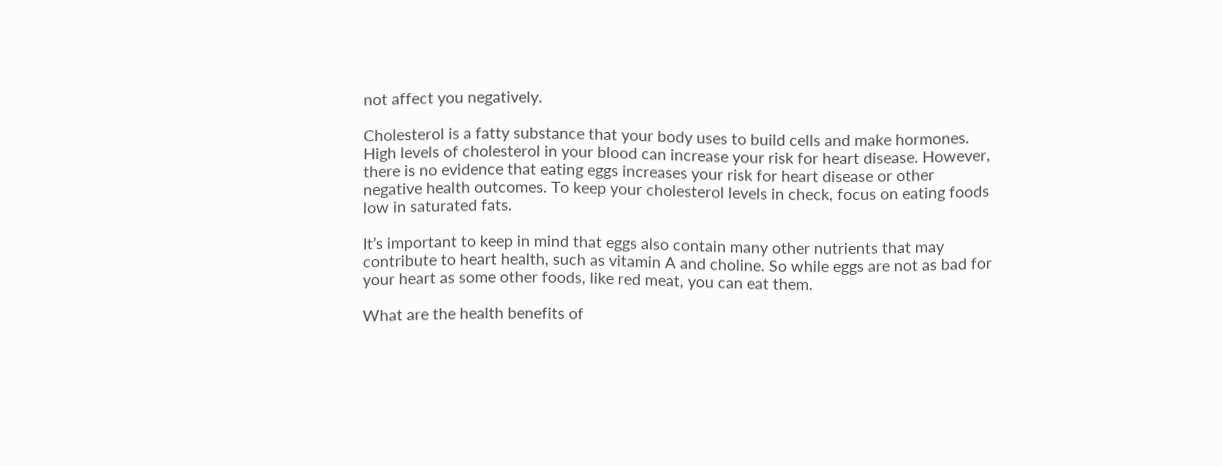not affect you negatively.

Cholesterol is a fatty substance that your body uses to build cells and make hormones. High levels of cholesterol in your blood can increase your risk for heart disease. However, there is no evidence that eating eggs increases your risk for heart disease or other negative health outcomes. To keep your cholesterol levels in check, focus on eating foods low in saturated fats.

It’s important to keep in mind that eggs also contain many other nutrients that may contribute to heart health, such as vitamin A and choline. So while eggs are not as bad for your heart as some other foods, like red meat, you can eat them.

What are the health benefits of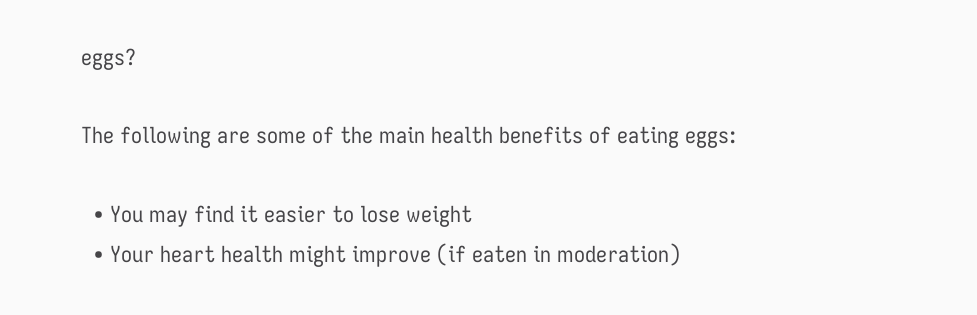eggs?

The following are some of the main health benefits of eating eggs:

  • You may find it easier to lose weight
  • Your heart health might improve (if eaten in moderation)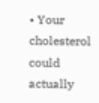• Your cholesterol could actually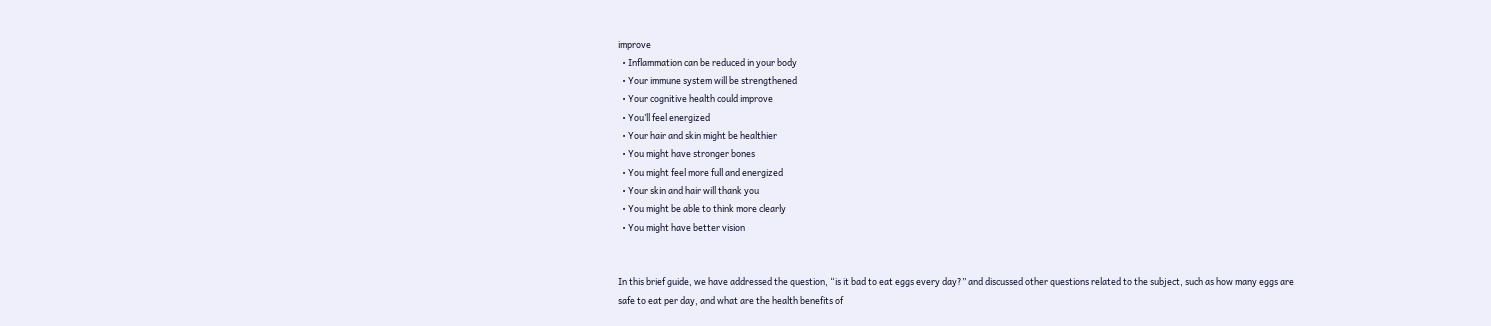improve
  • Inflammation can be reduced in your body
  • Your immune system will be strengthened
  • Your cognitive health could improve
  • You’ll feel energized
  • Your hair and skin might be healthier
  • You might have stronger bones
  • You might feel more full and energized
  • Your skin and hair will thank you
  • You might be able to think more clearly
  • You might have better vision


In this brief guide, we have addressed the question, “is it bad to eat eggs every day?” and discussed other questions related to the subject, such as how many eggs are safe to eat per day, and what are the health benefits of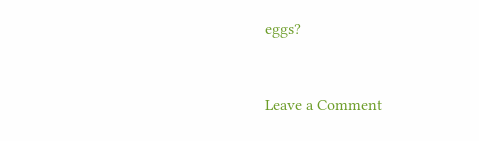eggs?


Leave a Comment